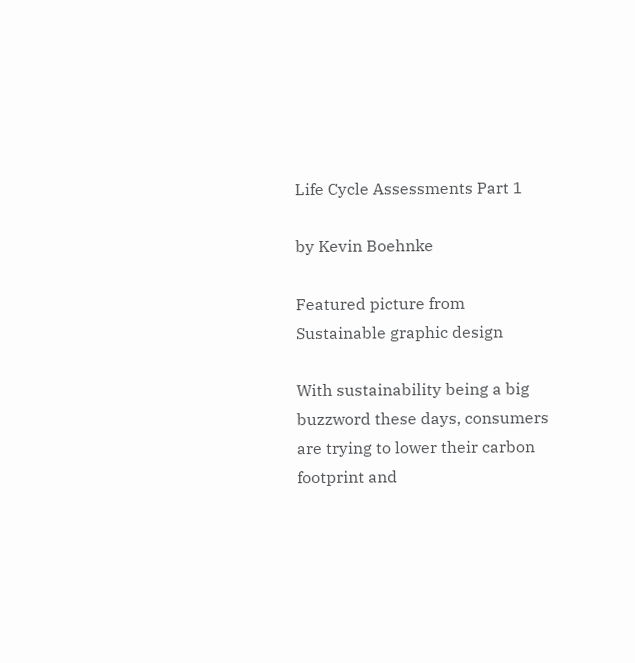Life Cycle Assessments Part 1

by Kevin Boehnke

Featured picture from Sustainable graphic design

With sustainability being a big buzzword these days, consumers are trying to lower their carbon footprint and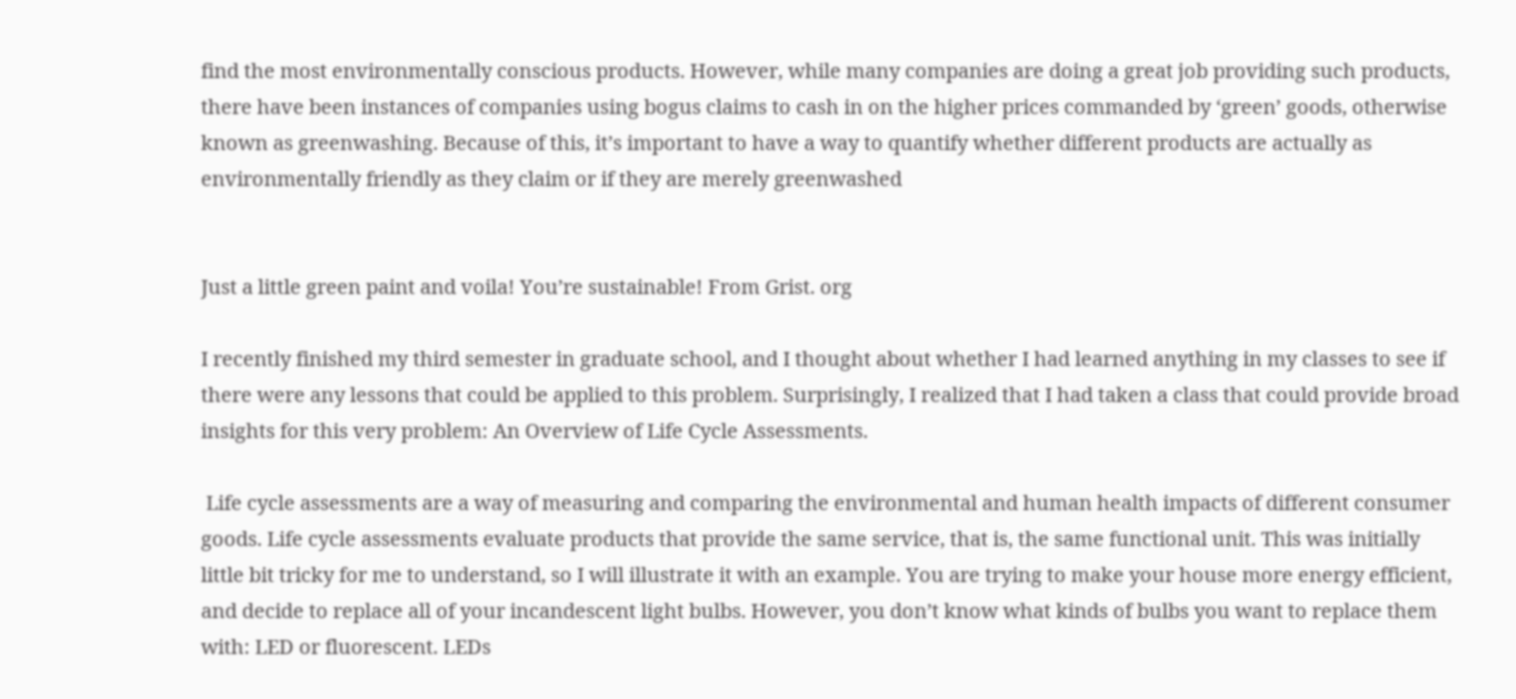find the most environmentally conscious products. However, while many companies are doing a great job providing such products, there have been instances of companies using bogus claims to cash in on the higher prices commanded by ‘green’ goods, otherwise known as greenwashing. Because of this, it’s important to have a way to quantify whether different products are actually as environmentally friendly as they claim or if they are merely greenwashed


Just a little green paint and voila! You’re sustainable! From Grist. org

I recently finished my third semester in graduate school, and I thought about whether I had learned anything in my classes to see if there were any lessons that could be applied to this problem. Surprisingly, I realized that I had taken a class that could provide broad insights for this very problem: An Overview of Life Cycle Assessments.

 Life cycle assessments are a way of measuring and comparing the environmental and human health impacts of different consumer goods. Life cycle assessments evaluate products that provide the same service, that is, the same functional unit. This was initially little bit tricky for me to understand, so I will illustrate it with an example. You are trying to make your house more energy efficient, and decide to replace all of your incandescent light bulbs. However, you don’t know what kinds of bulbs you want to replace them with: LED or fluorescent. LEDs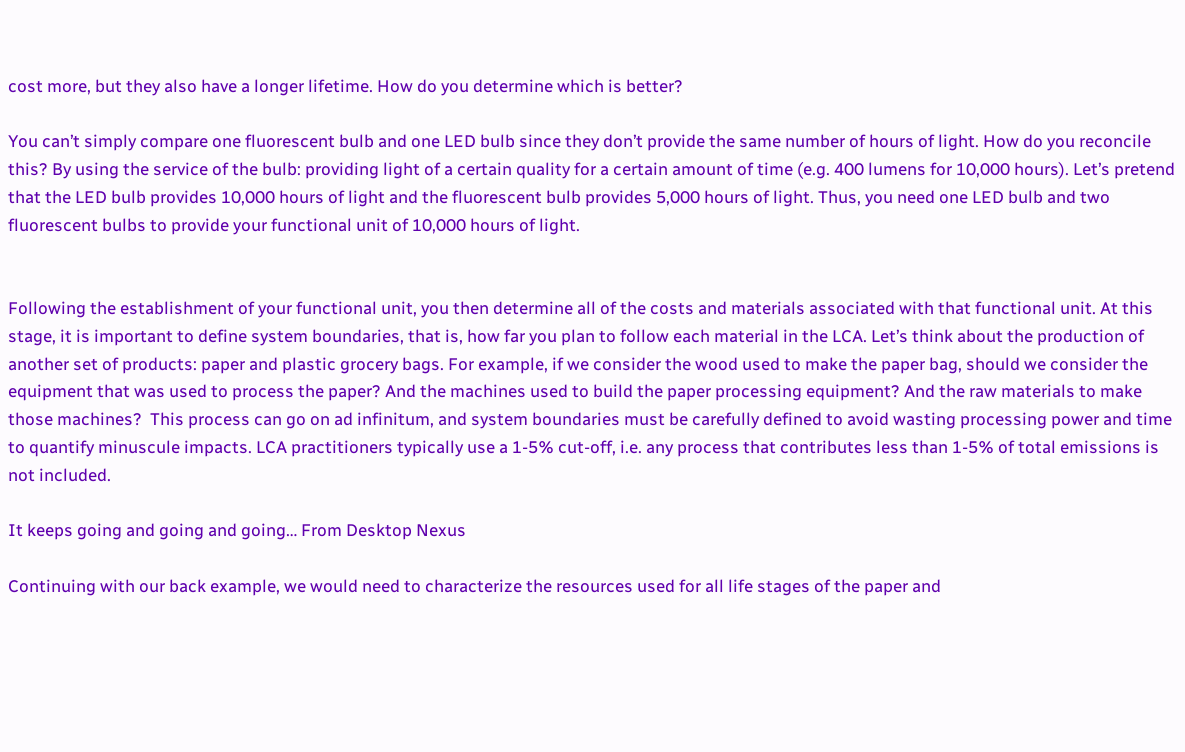cost more, but they also have a longer lifetime. How do you determine which is better?

You can’t simply compare one fluorescent bulb and one LED bulb since they don’t provide the same number of hours of light. How do you reconcile this? By using the service of the bulb: providing light of a certain quality for a certain amount of time (e.g. 400 lumens for 10,000 hours). Let’s pretend that the LED bulb provides 10,000 hours of light and the fluorescent bulb provides 5,000 hours of light. Thus, you need one LED bulb and two fluorescent bulbs to provide your functional unit of 10,000 hours of light.


Following the establishment of your functional unit, you then determine all of the costs and materials associated with that functional unit. At this stage, it is important to define system boundaries, that is, how far you plan to follow each material in the LCA. Let’s think about the production of another set of products: paper and plastic grocery bags. For example, if we consider the wood used to make the paper bag, should we consider the equipment that was used to process the paper? And the machines used to build the paper processing equipment? And the raw materials to make those machines?  This process can go on ad infinitum, and system boundaries must be carefully defined to avoid wasting processing power and time to quantify minuscule impacts. LCA practitioners typically use a 1-5% cut-off, i.e. any process that contributes less than 1-5% of total emissions is not included.

It keeps going and going and going… From Desktop Nexus

Continuing with our back example, we would need to characterize the resources used for all life stages of the paper and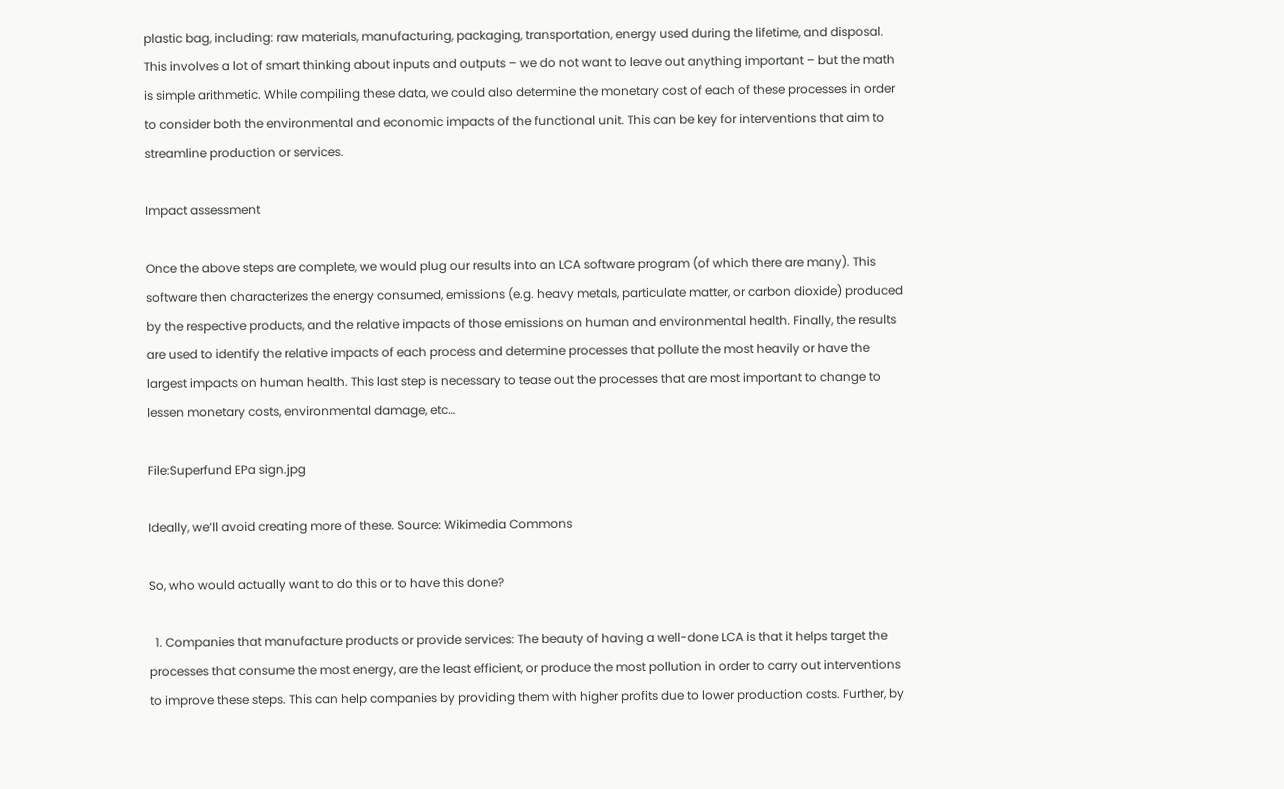plastic bag, including: raw materials, manufacturing, packaging, transportation, energy used during the lifetime, and disposal. This involves a lot of smart thinking about inputs and outputs – we do not want to leave out anything important – but the math is simple arithmetic. While compiling these data, we could also determine the monetary cost of each of these processes in order to consider both the environmental and economic impacts of the functional unit. This can be key for interventions that aim to streamline production or services.

Impact assessment

Once the above steps are complete, we would plug our results into an LCA software program (of which there are many). This software then characterizes the energy consumed, emissions (e.g. heavy metals, particulate matter, or carbon dioxide) produced by the respective products, and the relative impacts of those emissions on human and environmental health. Finally, the results are used to identify the relative impacts of each process and determine processes that pollute the most heavily or have the largest impacts on human health. This last step is necessary to tease out the processes that are most important to change to lessen monetary costs, environmental damage, etc…

File:Superfund EPa sign.jpg

Ideally, we’ll avoid creating more of these. Source: Wikimedia Commons

So, who would actually want to do this or to have this done?

  1. Companies that manufacture products or provide services: The beauty of having a well-done LCA is that it helps target the processes that consume the most energy, are the least efficient, or produce the most pollution in order to carry out interventions to improve these steps. This can help companies by providing them with higher profits due to lower production costs. Further, by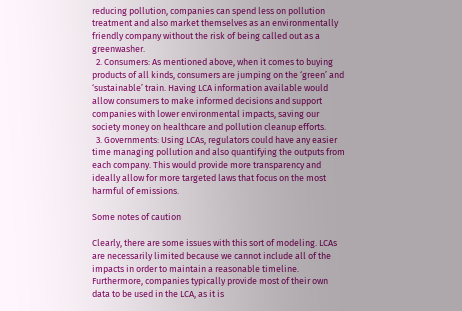reducing pollution, companies can spend less on pollution treatment and also market themselves as an environmentally friendly company without the risk of being called out as a greenwasher.
  2. Consumers: As mentioned above, when it comes to buying products of all kinds, consumers are jumping on the ‘green’ and ‘sustainable’ train. Having LCA information available would allow consumers to make informed decisions and support companies with lower environmental impacts, saving our society money on healthcare and pollution cleanup efforts.
  3. Governments: Using LCAs, regulators could have any easier time managing pollution and also quantifying the outputs from each company. This would provide more transparency and ideally allow for more targeted laws that focus on the most harmful of emissions.

Some notes of caution

Clearly, there are some issues with this sort of modeling. LCAs are necessarily limited because we cannot include all of the impacts in order to maintain a reasonable timeline. Furthermore, companies typically provide most of their own data to be used in the LCA, as it is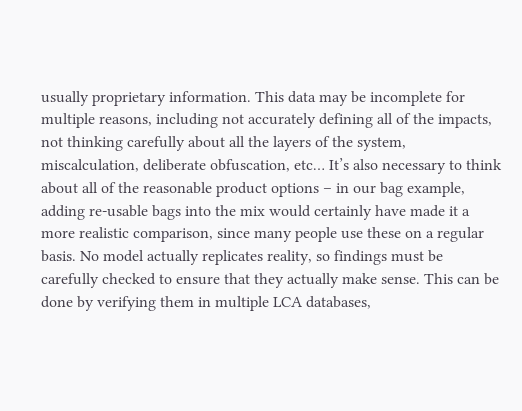usually proprietary information. This data may be incomplete for multiple reasons, including not accurately defining all of the impacts, not thinking carefully about all the layers of the system, miscalculation, deliberate obfuscation, etc… It’s also necessary to think about all of the reasonable product options – in our bag example, adding re-usable bags into the mix would certainly have made it a more realistic comparison, since many people use these on a regular basis. No model actually replicates reality, so findings must be carefully checked to ensure that they actually make sense. This can be done by verifying them in multiple LCA databases,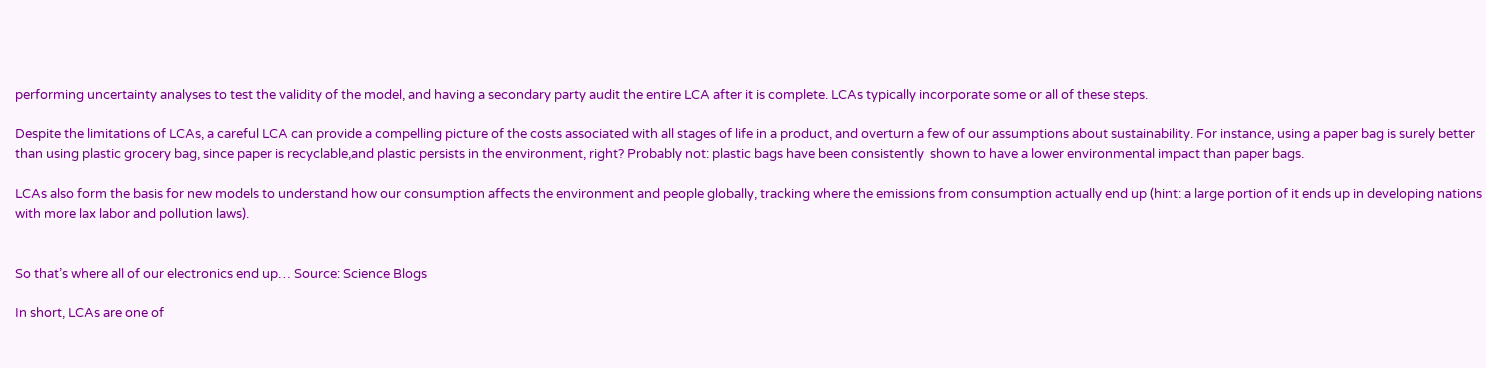performing uncertainty analyses to test the validity of the model, and having a secondary party audit the entire LCA after it is complete. LCAs typically incorporate some or all of these steps.

Despite the limitations of LCAs, a careful LCA can provide a compelling picture of the costs associated with all stages of life in a product, and overturn a few of our assumptions about sustainability. For instance, using a paper bag is surely better than using plastic grocery bag, since paper is recyclable,and plastic persists in the environment, right? Probably not: plastic bags have been consistently  shown to have a lower environmental impact than paper bags.

LCAs also form the basis for new models to understand how our consumption affects the environment and people globally, tracking where the emissions from consumption actually end up (hint: a large portion of it ends up in developing nations with more lax labor and pollution laws).


So that’s where all of our electronics end up… Source: Science Blogs

In short, LCAs are one of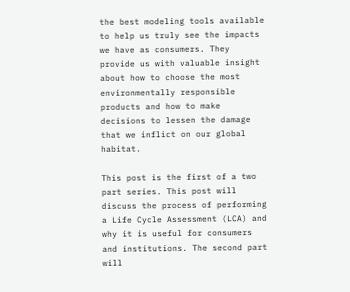the best modeling tools available to help us truly see the impacts we have as consumers. They provide us with valuable insight about how to choose the most environmentally responsible products and how to make decisions to lessen the damage that we inflict on our global habitat.

This post is the first of a two part series. This post will discuss the process of performing a Life Cycle Assessment (LCA) and why it is useful for consumers and institutions. The second part will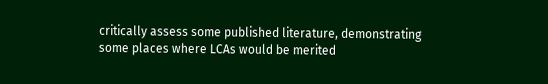critically assess some published literature, demonstrating some places where LCAs would be merited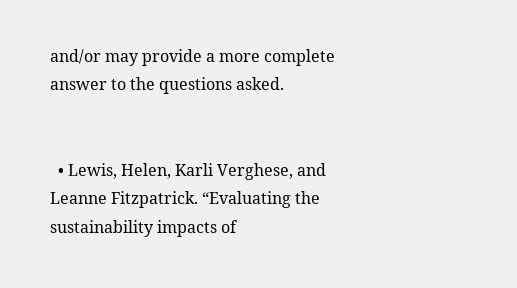and/or may provide a more complete answer to the questions asked.


  • Lewis, Helen, Karli Verghese, and Leanne Fitzpatrick. “Evaluating the sustainability impacts of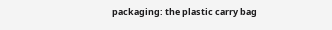packaging: the plastic carry bag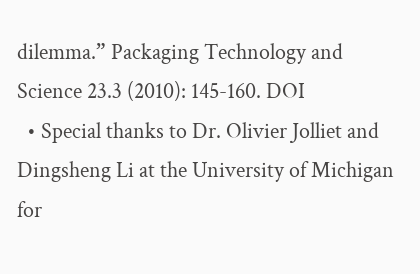dilemma.” Packaging Technology and Science 23.3 (2010): 145-160. DOI
  • Special thanks to Dr. Olivier Jolliet and Dingsheng Li at the University of Michigan for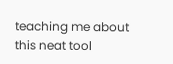teaching me about this neat tool